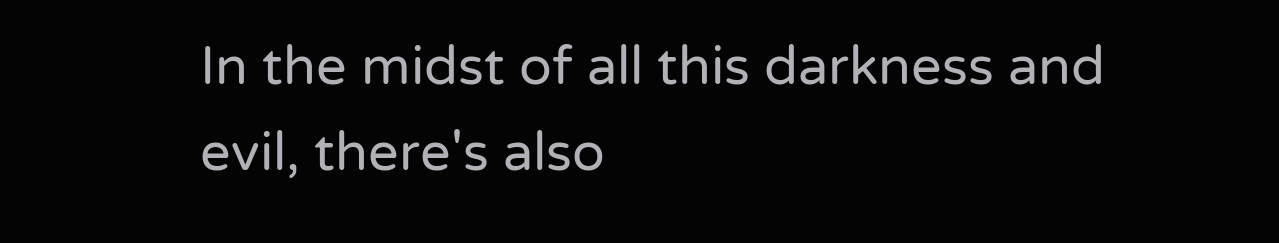In the midst of all this darkness and evil, there's also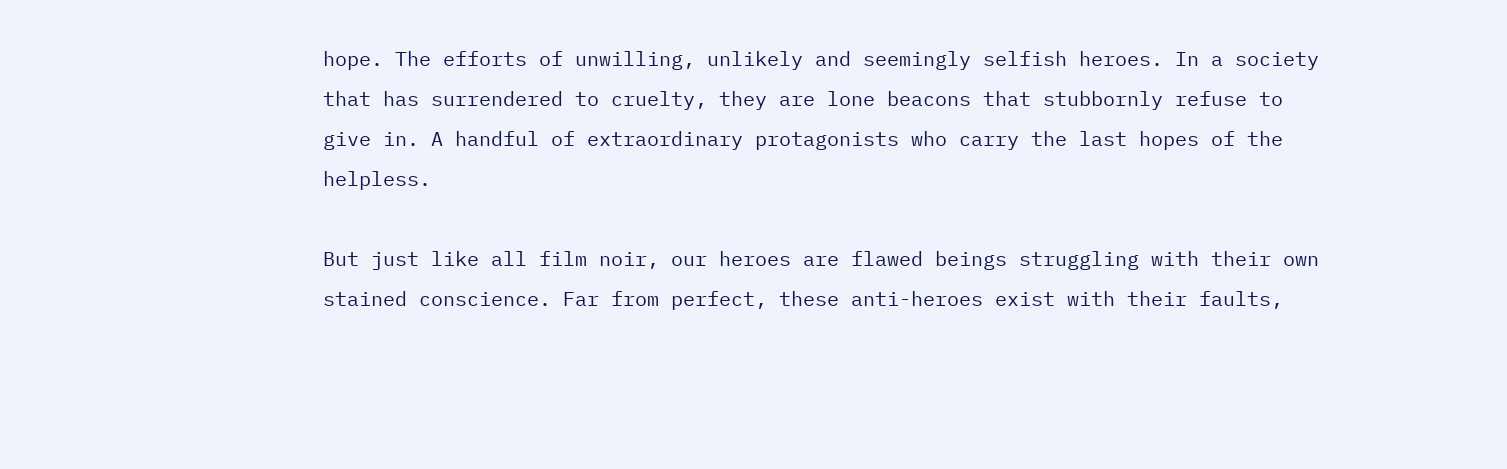hope. The efforts of unwilling, unlikely and seemingly selfish heroes. In a society that has surrendered to cruelty, they are lone beacons that stubbornly refuse to give in. A handful of extraordinary protagonists who carry the last hopes of the helpless.

But just like all film noir, our heroes are flawed beings struggling with their own stained conscience. Far from perfect, these anti-heroes exist with their faults,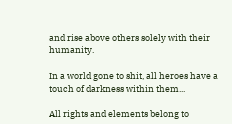and rise above others solely with their humanity.

In a world gone to shit, all heroes have a touch of darkness within them...

All rights and elements belong to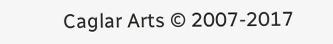Caglar Arts © 2007-2017